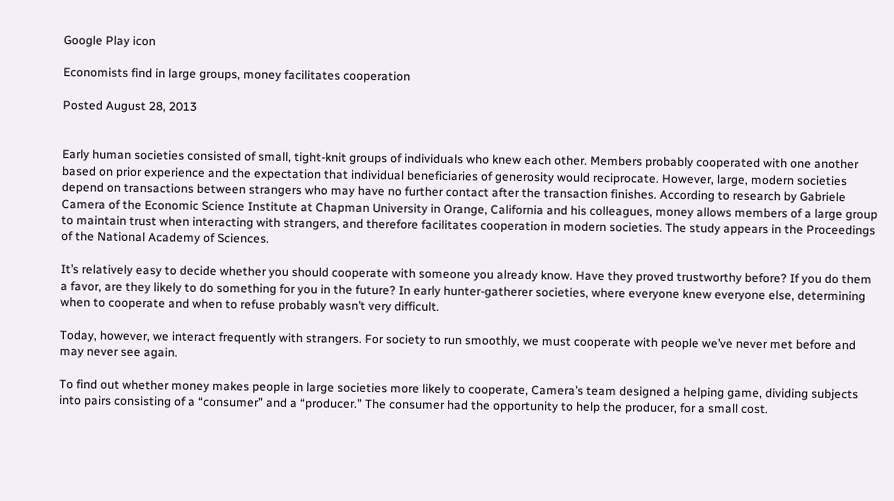Google Play icon

Economists find in large groups, money facilitates cooperation

Posted August 28, 2013


Early human societies consisted of small, tight-knit groups of individuals who knew each other. Members probably cooperated with one another based on prior experience and the expectation that individual beneficiaries of generosity would reciprocate. However, large, modern societies depend on transactions between strangers who may have no further contact after the transaction finishes. According to research by Gabriele Camera of the Economic Science Institute at Chapman University in Orange, California and his colleagues, money allows members of a large group to maintain trust when interacting with strangers, and therefore facilitates cooperation in modern societies. The study appears in the Proceedings of the National Academy of Sciences.

It’s relatively easy to decide whether you should cooperate with someone you already know. Have they proved trustworthy before? If you do them a favor, are they likely to do something for you in the future? In early hunter-gatherer societies, where everyone knew everyone else, determining when to cooperate and when to refuse probably wasn’t very difficult.

Today, however, we interact frequently with strangers. For society to run smoothly, we must cooperate with people we’ve never met before and may never see again.

To find out whether money makes people in large societies more likely to cooperate, Camera’s team designed a helping game, dividing subjects into pairs consisting of a “consumer” and a “producer.” The consumer had the opportunity to help the producer, for a small cost.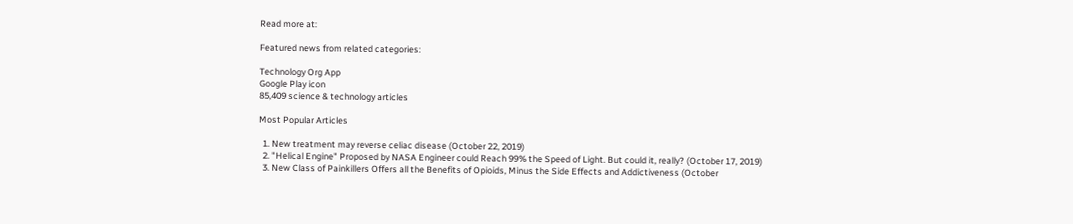Read more at:

Featured news from related categories:

Technology Org App
Google Play icon
85,409 science & technology articles

Most Popular Articles

  1. New treatment may reverse celiac disease (October 22, 2019)
  2. "Helical Engine" Proposed by NASA Engineer could Reach 99% the Speed of Light. But could it, really? (October 17, 2019)
  3. New Class of Painkillers Offers all the Benefits of Opioids, Minus the Side Effects and Addictiveness (October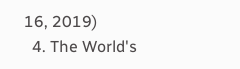16, 2019)
  4. The World's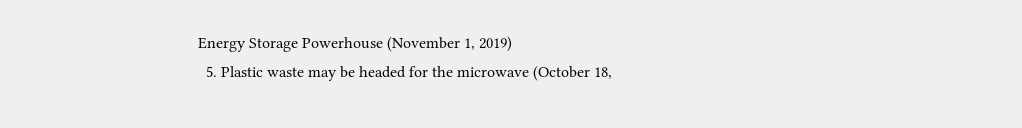Energy Storage Powerhouse (November 1, 2019)
  5. Plastic waste may be headed for the microwave (October 18,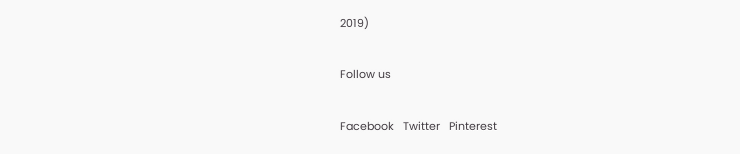2019)

Follow us

Facebook   Twitter   Pinterest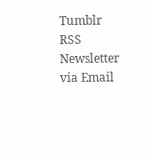Tumblr   RSS   Newsletter via Email